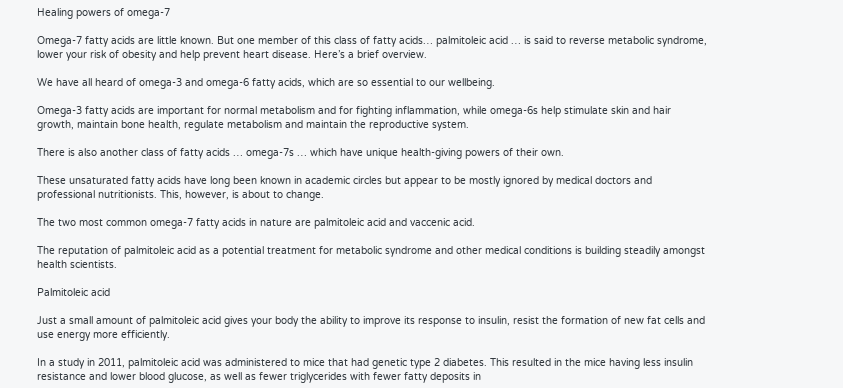Healing powers of omega-7

Omega-7 fatty acids are little known. But one member of this class of fatty acids… palmitoleic acid … is said to reverse metabolic syndrome, lower your risk of obesity and help prevent heart disease. Here’s a brief overview.

We have all heard of omega-3 and omega-6 fatty acids, which are so essential to our wellbeing.

Omega-3 fatty acids are important for normal metabolism and for fighting inflammation, while omega-6s help stimulate skin and hair growth, maintain bone health, regulate metabolism and maintain the reproductive system.

There is also another class of fatty acids … omega-7s … which have unique health-giving powers of their own.

These unsaturated fatty acids have long been known in academic circles but appear to be mostly ignored by medical doctors and professional nutritionists. This, however, is about to change.

The two most common omega-7 fatty acids in nature are palmitoleic acid and vaccenic acid.

The reputation of palmitoleic acid as a potential treatment for metabolic syndrome and other medical conditions is building steadily amongst health scientists.

Palmitoleic acid

Just a small amount of palmitoleic acid gives your body the ability to improve its response to insulin, resist the formation of new fat cells and use energy more efficiently.

In a study in 2011, palmitoleic acid was administered to mice that had genetic type 2 diabetes. This resulted in the mice having less insulin resistance and lower blood glucose, as well as fewer triglycerides with fewer fatty deposits in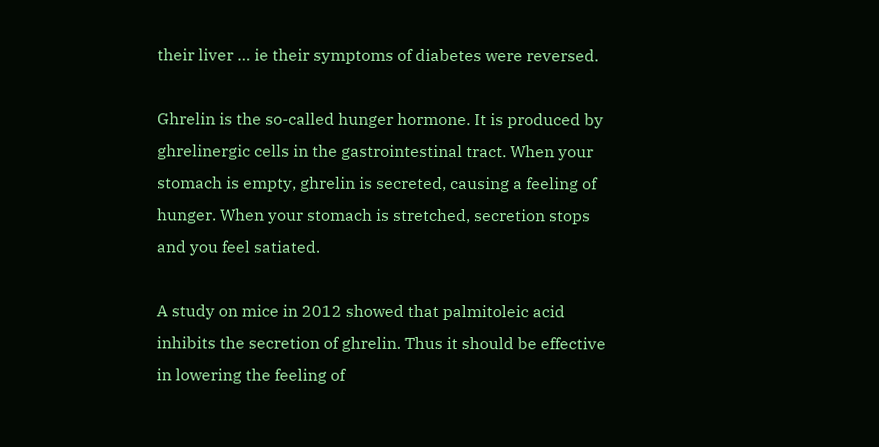their liver … ie their symptoms of diabetes were reversed.

Ghrelin is the so-called hunger hormone. It is produced by ghrelinergic cells in the gastrointestinal tract. When your stomach is empty, ghrelin is secreted, causing a feeling of hunger. When your stomach is stretched, secretion stops and you feel satiated.

A study on mice in 2012 showed that palmitoleic acid inhibits the secretion of ghrelin. Thus it should be effective in lowering the feeling of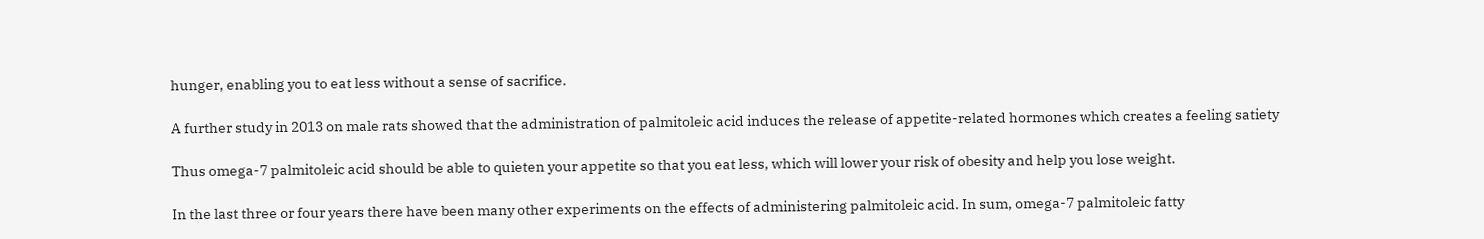hunger, enabling you to eat less without a sense of sacrifice.

A further study in 2013 on male rats showed that the administration of palmitoleic acid induces the release of appetite-related hormones which creates a feeling satiety

Thus omega-7 palmitoleic acid should be able to quieten your appetite so that you eat less, which will lower your risk of obesity and help you lose weight.

In the last three or four years there have been many other experiments on the effects of administering palmitoleic acid. In sum, omega-7 palmitoleic fatty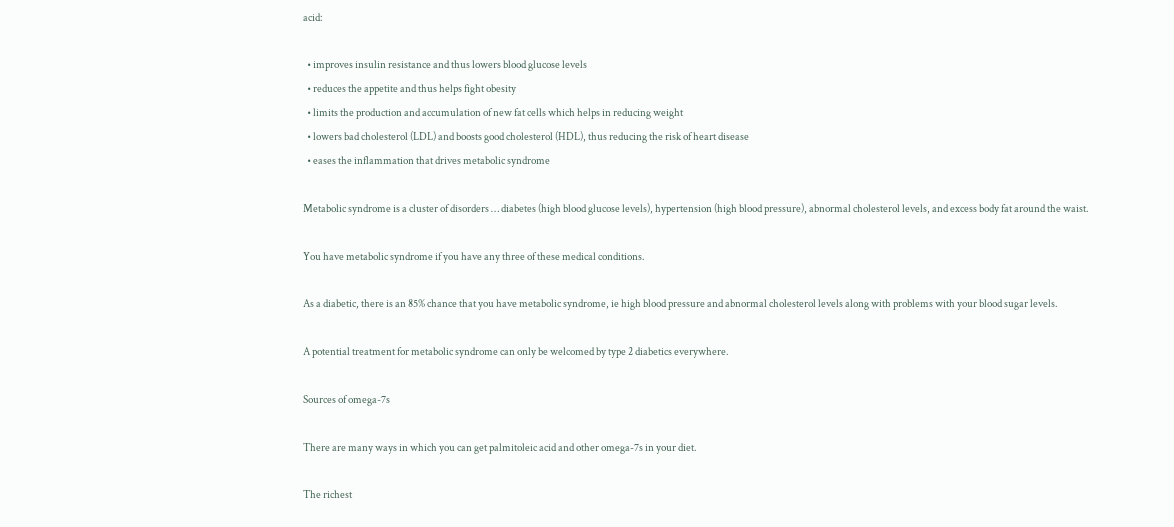acid:

  • improves insulin resistance and thus lowers blood glucose levels
  • reduces the appetite and thus helps fight obesity
  • limits the production and accumulation of new fat cells which helps in reducing weight
  • lowers bad cholesterol (LDL) and boosts good cholesterol (HDL), thus reducing the risk of heart disease
  • eases the inflammation that drives metabolic syndrome

Metabolic syndrome is a cluster of disorders … diabetes (high blood glucose levels), hypertension (high blood pressure), abnormal cholesterol levels, and excess body fat around the waist.

You have metabolic syndrome if you have any three of these medical conditions.

As a diabetic, there is an 85% chance that you have metabolic syndrome, ie high blood pressure and abnormal cholesterol levels along with problems with your blood sugar levels.

A potential treatment for metabolic syndrome can only be welcomed by type 2 diabetics everywhere.

Sources of omega-7s

There are many ways in which you can get palmitoleic acid and other omega-7s in your diet.

The richest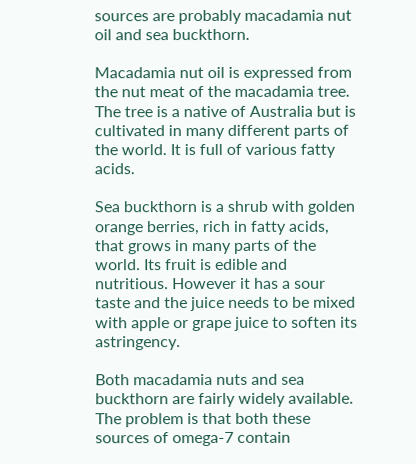sources are probably macadamia nut oil and sea buckthorn.

Macadamia nut oil is expressed from the nut meat of the macadamia tree. The tree is a native of Australia but is cultivated in many different parts of the world. It is full of various fatty acids.

Sea buckthorn is a shrub with golden orange berries, rich in fatty acids, that grows in many parts of the world. Its fruit is edible and nutritious. However it has a sour taste and the juice needs to be mixed with apple or grape juice to soften its astringency.

Both macadamia nuts and sea buckthorn are fairly widely available. The problem is that both these sources of omega-7 contain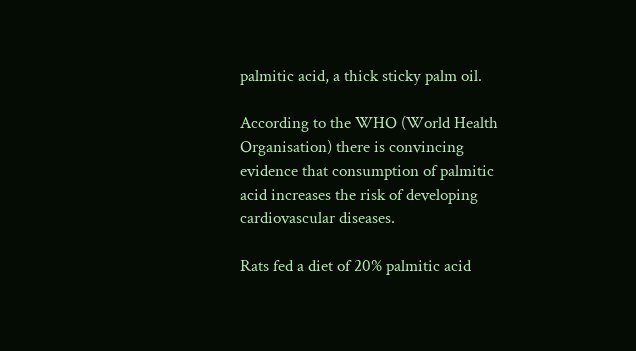palmitic acid, a thick sticky palm oil.

According to the WHO (World Health Organisation) there is convincing evidence that consumption of palmitic acid increases the risk of developing cardiovascular diseases.

Rats fed a diet of 20% palmitic acid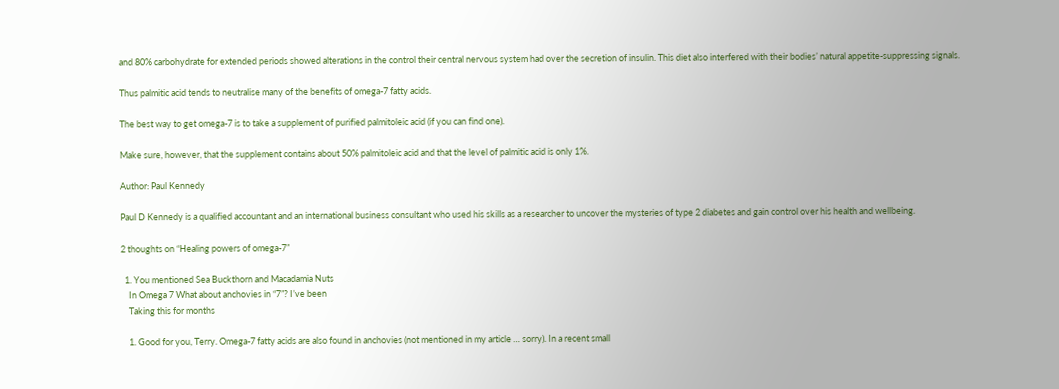and 80% carbohydrate for extended periods showed alterations in the control their central nervous system had over the secretion of insulin. This diet also interfered with their bodies’ natural appetite-suppressing signals.

Thus palmitic acid tends to neutralise many of the benefits of omega-7 fatty acids.

The best way to get omega-7 is to take a supplement of purified palmitoleic acid (if you can find one).

Make sure, however, that the supplement contains about 50% palmitoleic acid and that the level of palmitic acid is only 1%.

Author: Paul Kennedy

Paul D Kennedy is a qualified accountant and an international business consultant who used his skills as a researcher to uncover the mysteries of type 2 diabetes and gain control over his health and wellbeing.

2 thoughts on “Healing powers of omega-7”

  1. You mentioned Sea Buckthorn and Macadamia Nuts
    In Omega 7 What about anchovies in “7”? I’ve been
    Taking this for months

    1. Good for you, Terry. Omega-7 fatty acids are also found in anchovies (not mentioned in my article … sorry). In a recent small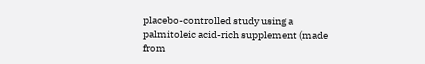placebo-controlled study using a palmitoleic acid-rich supplement (made from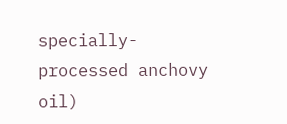specially-processed anchovy oil)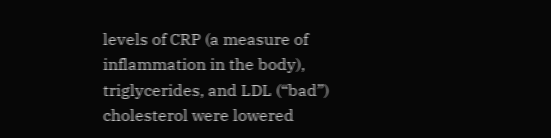levels of CRP (a measure of inflammation in the body), triglycerides, and LDL (“bad”) cholesterol were lowered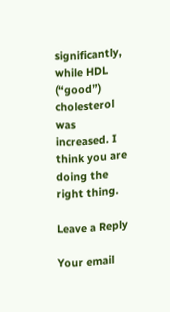significantly, while HDL (“good”) cholesterol was increased. I think you are doing the right thing.

Leave a Reply

Your email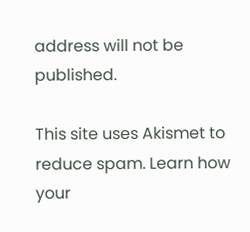address will not be published.

This site uses Akismet to reduce spam. Learn how your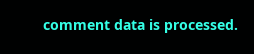comment data is processed.